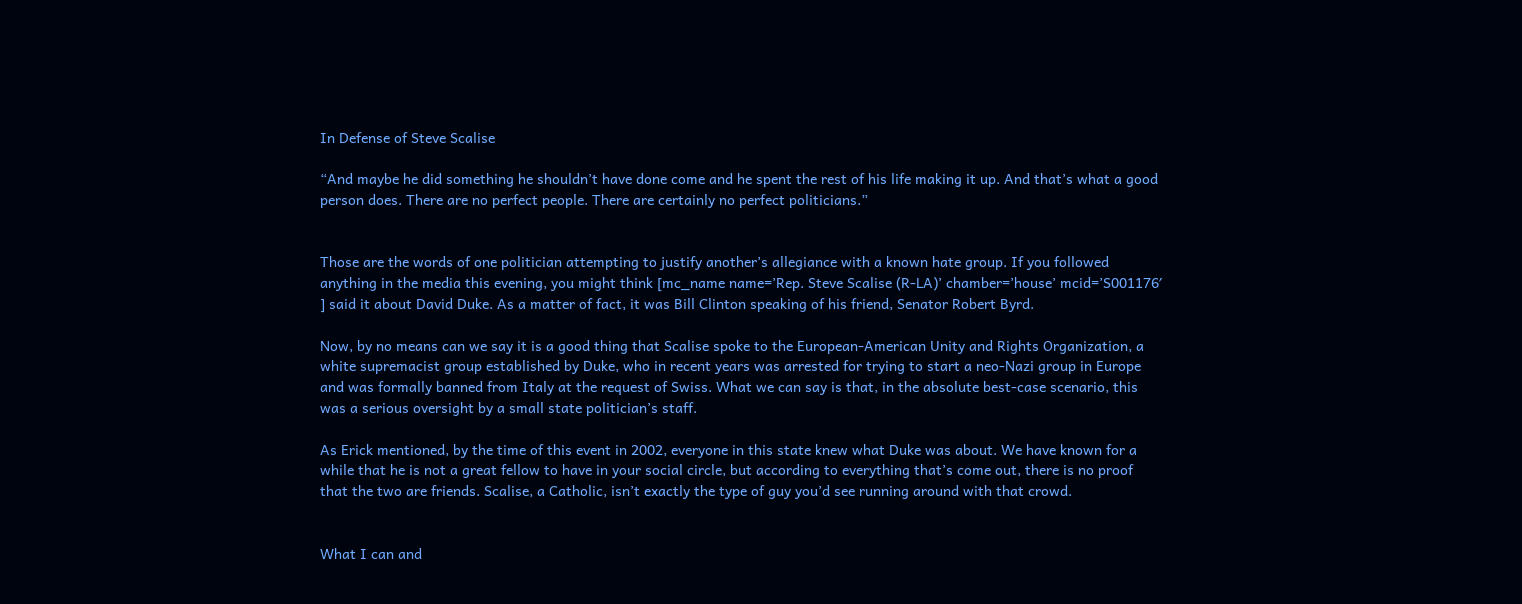In Defense of Steve Scalise

“And maybe he did something he shouldn’t have done come and he spent the rest of his life making it up. And that’s what a good person does. There are no perfect people. There are certainly no perfect politicians.”


Those are the words of one politician attempting to justify another’s allegiance with a known hate group. If you followed anything in the media this evening, you might think [mc_name name=’Rep. Steve Scalise (R-LA)’ chamber=’house’ mcid=’S001176′ ] said it about David Duke. As a matter of fact, it was Bill Clinton speaking of his friend, Senator Robert Byrd.

Now, by no means can we say it is a good thing that Scalise spoke to the European-American Unity and Rights Organization, a white supremacist group established by Duke, who in recent years was arrested for trying to start a neo-Nazi group in Europe and was formally banned from Italy at the request of Swiss. What we can say is that, in the absolute best-case scenario, this was a serious oversight by a small state politician’s staff.

As Erick mentioned, by the time of this event in 2002, everyone in this state knew what Duke was about. We have known for a while that he is not a great fellow to have in your social circle, but according to everything that’s come out, there is no proof that the two are friends. Scalise, a Catholic, isn’t exactly the type of guy you’d see running around with that crowd.


What I can and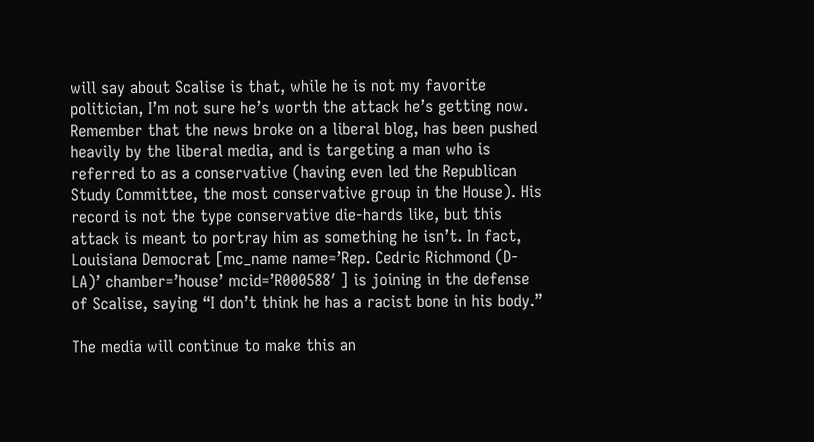will say about Scalise is that, while he is not my favorite politician, I’m not sure he’s worth the attack he’s getting now. Remember that the news broke on a liberal blog, has been pushed heavily by the liberal media, and is targeting a man who is referred to as a conservative (having even led the Republican Study Committee, the most conservative group in the House). His record is not the type conservative die-hards like, but this attack is meant to portray him as something he isn’t. In fact, Louisiana Democrat [mc_name name=’Rep. Cedric Richmond (D-LA)’ chamber=’house’ mcid=’R000588′ ] is joining in the defense of Scalise, saying “I don’t think he has a racist bone in his body.”

The media will continue to make this an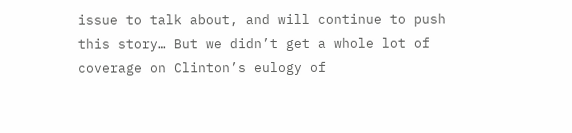issue to talk about, and will continue to push this story… But we didn’t get a whole lot of coverage on Clinton’s eulogy of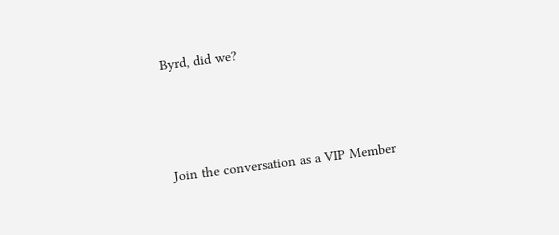Byrd, did we?



Join the conversation as a VIP Member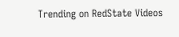Trending on RedState Videos